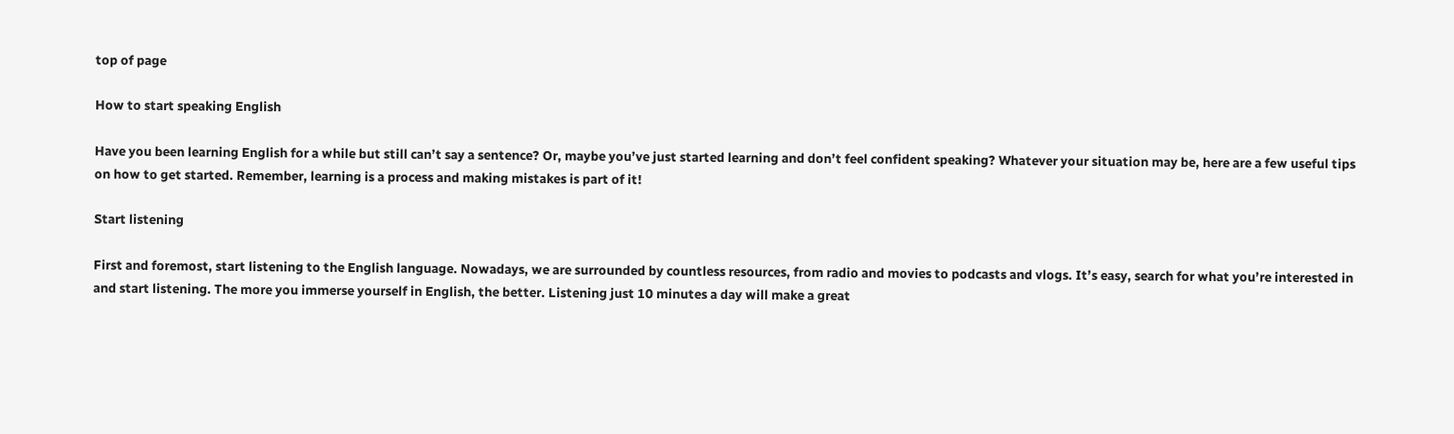top of page

How to start speaking English

Have you been learning English for a while but still can’t say a sentence? Or, maybe you’ve just started learning and don’t feel confident speaking? Whatever your situation may be, here are a few useful tips on how to get started. Remember, learning is a process and making mistakes is part of it!

Start listening

First and foremost, start listening to the English language. Nowadays, we are surrounded by countless resources, from radio and movies to podcasts and vlogs. It’s easy, search for what you’re interested in and start listening. The more you immerse yourself in English, the better. Listening just 10 minutes a day will make a great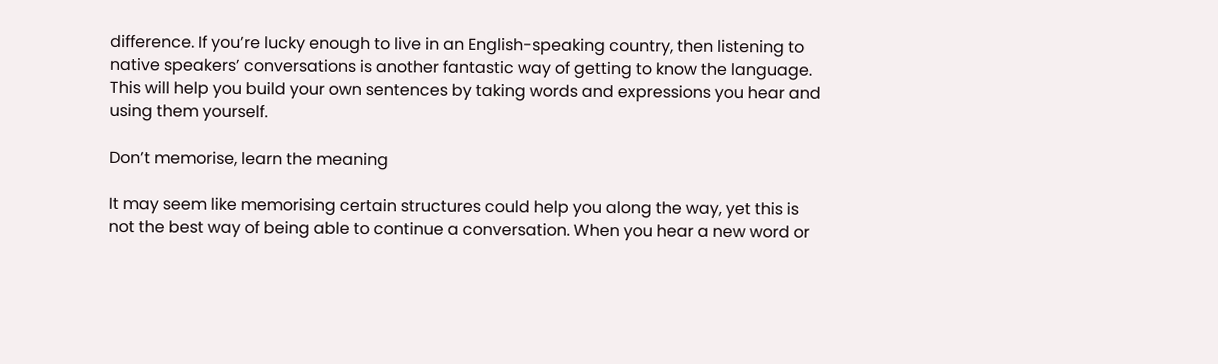difference. If you’re lucky enough to live in an English-speaking country, then listening to native speakers’ conversations is another fantastic way of getting to know the language. This will help you build your own sentences by taking words and expressions you hear and using them yourself.

Don’t memorise, learn the meaning

It may seem like memorising certain structures could help you along the way, yet this is not the best way of being able to continue a conversation. When you hear a new word or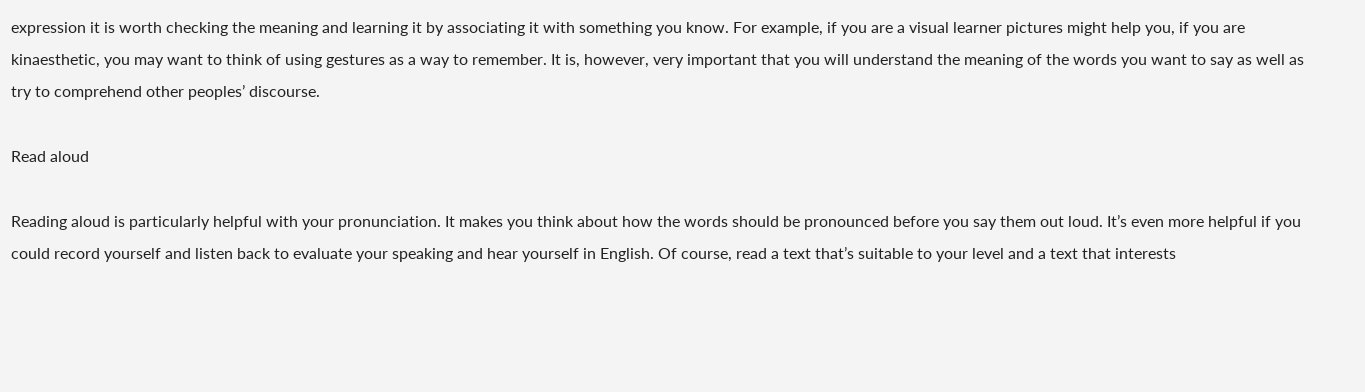expression it is worth checking the meaning and learning it by associating it with something you know. For example, if you are a visual learner pictures might help you, if you are kinaesthetic, you may want to think of using gestures as a way to remember. It is, however, very important that you will understand the meaning of the words you want to say as well as try to comprehend other peoples’ discourse.

Read aloud

Reading aloud is particularly helpful with your pronunciation. It makes you think about how the words should be pronounced before you say them out loud. It’s even more helpful if you could record yourself and listen back to evaluate your speaking and hear yourself in English. Of course, read a text that’s suitable to your level and a text that interests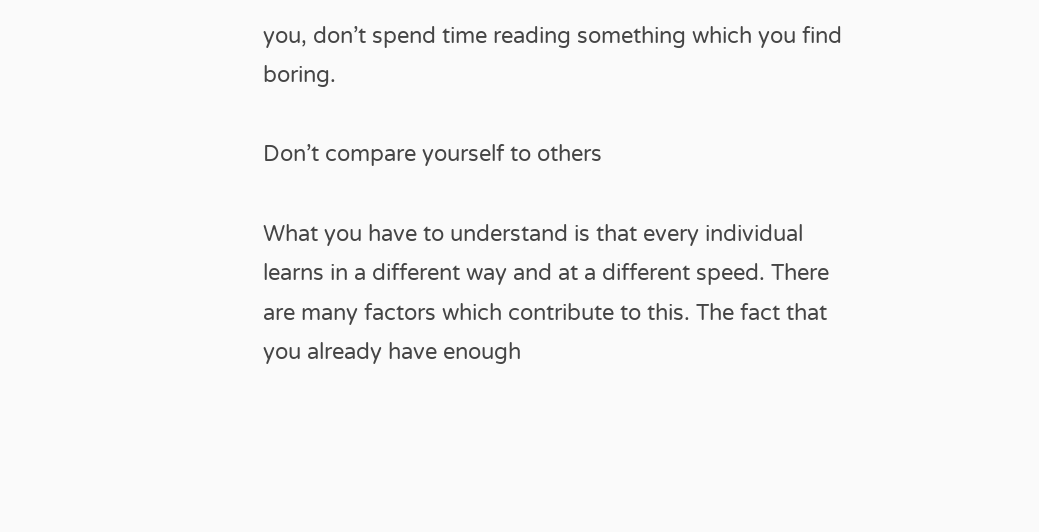you, don’t spend time reading something which you find boring.

Don’t compare yourself to others

What you have to understand is that every individual learns in a different way and at a different speed. There are many factors which contribute to this. The fact that you already have enough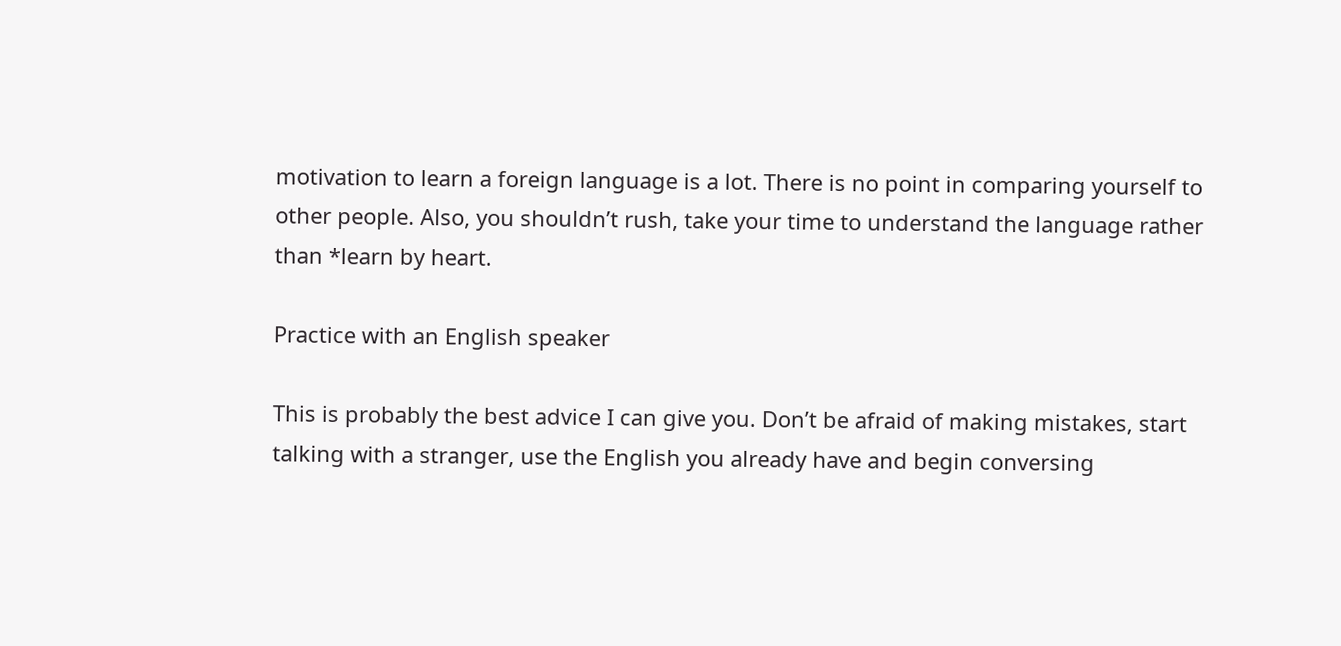motivation to learn a foreign language is a lot. There is no point in comparing yourself to other people. Also, you shouldn’t rush, take your time to understand the language rather than *learn by heart.

Practice with an English speaker

This is probably the best advice I can give you. Don’t be afraid of making mistakes, start talking with a stranger, use the English you already have and begin conversing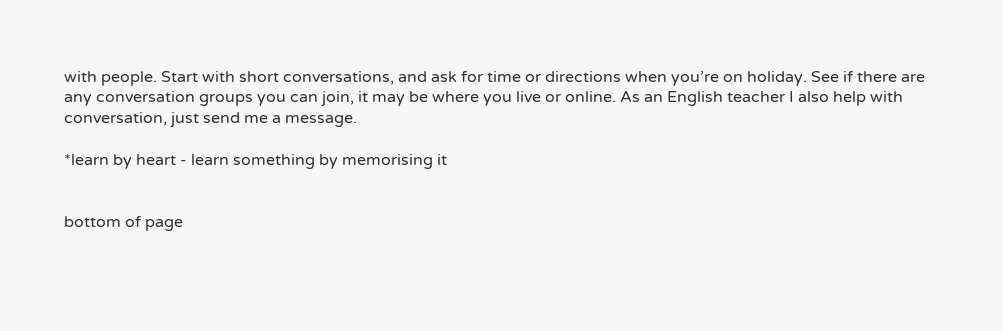with people. Start with short conversations, and ask for time or directions when you’re on holiday. See if there are any conversation groups you can join, it may be where you live or online. As an English teacher I also help with conversation, just send me a message.

*learn by heart - learn something by memorising it


bottom of page